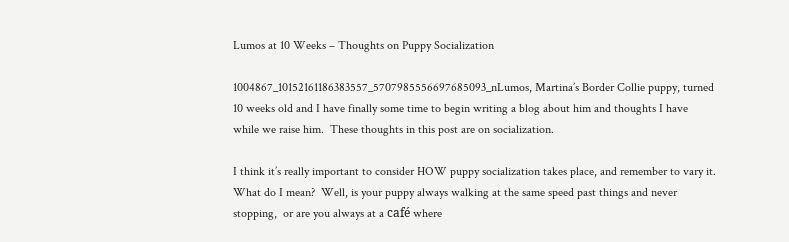Lumos at 10 Weeks – Thoughts on Puppy Socialization

1004867_10152161186383557_5707985556697685093_nLumos, Martina’s Border Collie puppy, turned 10 weeks old and I have finally some time to begin writing a blog about him and thoughts I have while we raise him.  These thoughts in this post are on socialization.

I think it’s really important to consider HOW puppy socialization takes place, and remember to vary it.  What do I mean?  Well, is your puppy always walking at the same speed past things and never stopping,  or are you always at a café where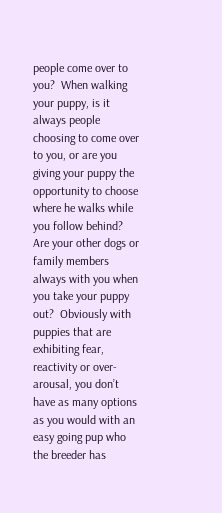people come over to you?  When walking your puppy, is it always people choosing to come over  to you, or are you giving your puppy the opportunity to choose where he walks while you follow behind?  Are your other dogs or family members always with you when you take your puppy out?  Obviously with puppies that are exhibiting fear, reactivity or over-arousal, you don’t have as many options as you would with an easy going pup who the breeder has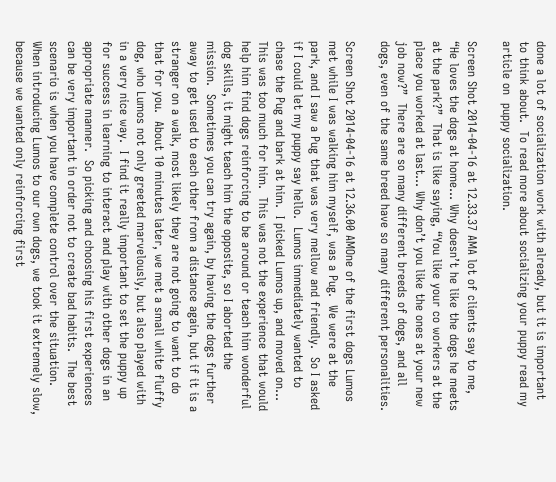done a lot of socialization work with already, but it is important to think about.  To read more about socializing your puppy read my article on  puppy socialization.

Screen Shot 2014-04-16 at 12.33.37 AMA lot of clients say to me, “He loves the dogs at home… Why doesn’t he like the dogs he meets at the park?”  That is like saying, “You like your co workers at the place you worked at last… Why don’t you like the ones at your new job now?”  There are so many different breeds of dogs, and all dogs, even of the same breed have so many different personalities.

Screen Shot 2014-04-16 at 12.36.00 AMOne of the first dogs Lumos met while I was walking him myself, was a Pug.  We were at the park, and I saw a Pug that was very mellow and friendly.  So I asked if I could let my puppy say hello.  Lumos immediately wanted to chase the Pug and bark at him.  I picked Lumos up, and moved on…  This was too much for him.  This was not the experience that would help him find dogs reinforcing to be around or teach him wonderful dog skills, it might teach him the opposite, so I aborted the mission.  Sometimes you can try again, by having the dogs further away to get used to each other from a distance again, but if it is a stranger on a walk, most likely they are not going to want to do that for you.  About 10 minutes later, we met a small white fluffy dog, who Lumos not only greeted marvelously, but also played with in a very nice way.  I find it really important to set the puppy up for success in learning to interact and play with other dogs in an appropriate manner.  So picking and choosing his first experiences can be very important in order not to create bad habits.  The best scenario is when you have complete control over the situation.  When introducing Lumos to our own dogs, we took it extremely slow, because we wanted only reinforcing first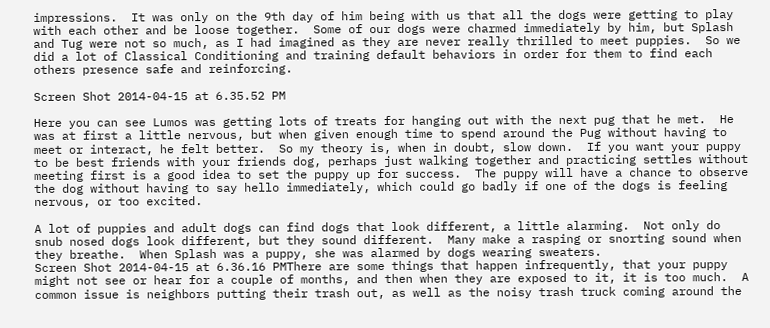impressions.  It was only on the 9th day of him being with us that all the dogs were getting to play with each other and be loose together.  Some of our dogs were charmed immediately by him, but Splash and Tug were not so much, as I had imagined as they are never really thrilled to meet puppies.  So we did a lot of Classical Conditioning and training default behaviors in order for them to find each others presence safe and reinforcing.

Screen Shot 2014-04-15 at 6.35.52 PM

Here you can see Lumos was getting lots of treats for hanging out with the next pug that he met.  He was at first a little nervous, but when given enough time to spend around the Pug without having to meet or interact, he felt better.  So my theory is, when in doubt, slow down.  If you want your puppy to be best friends with your friends dog, perhaps just walking together and practicing settles without meeting first is a good idea to set the puppy up for success.  The puppy will have a chance to observe the dog without having to say hello immediately, which could go badly if one of the dogs is feeling nervous, or too excited.

A lot of puppies and adult dogs can find dogs that look different, a little alarming.  Not only do snub nosed dogs look different, but they sound different.  Many make a rasping or snorting sound when they breathe.  When Splash was a puppy, she was alarmed by dogs wearing sweaters.
Screen Shot 2014-04-15 at 6.36.16 PMThere are some things that happen infrequently, that your puppy might not see or hear for a couple of months, and then when they are exposed to it, it is too much.  A common issue is neighbors putting their trash out, as well as the noisy trash truck coming around the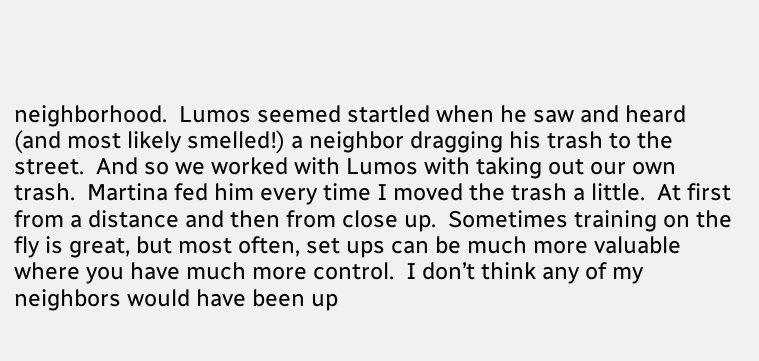neighborhood.  Lumos seemed startled when he saw and heard (and most likely smelled!) a neighbor dragging his trash to the street.  And so we worked with Lumos with taking out our own trash.  Martina fed him every time I moved the trash a little.  At first from a distance and then from close up.  Sometimes training on the fly is great, but most often, set ups can be much more valuable where you have much more control.  I don’t think any of my neighbors would have been up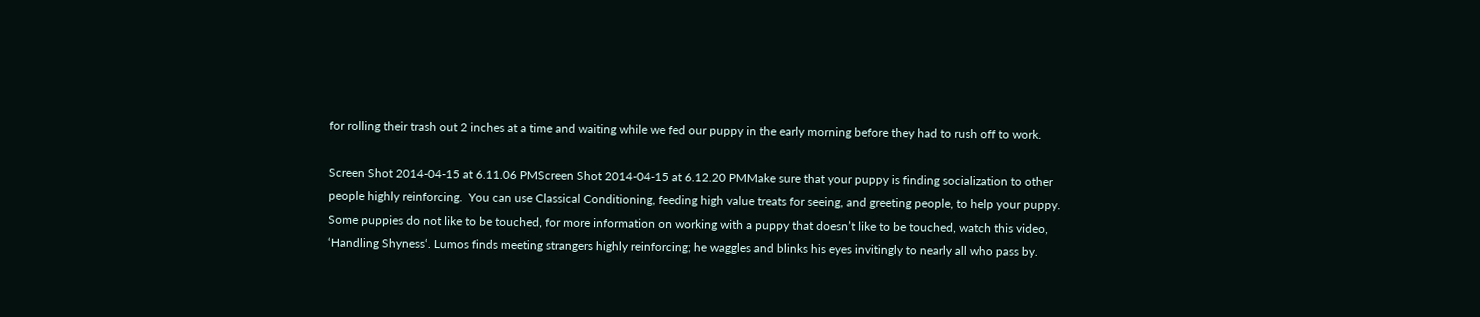for rolling their trash out 2 inches at a time and waiting while we fed our puppy in the early morning before they had to rush off to work.

Screen Shot 2014-04-15 at 6.11.06 PMScreen Shot 2014-04-15 at 6.12.20 PMMake sure that your puppy is finding socialization to other people highly reinforcing.  You can use Classical Conditioning, feeding high value treats for seeing, and greeting people, to help your puppy.  Some puppies do not like to be touched, for more information on working with a puppy that doesn’t like to be touched, watch this video, ‘Handling Shyness‘. Lumos finds meeting strangers highly reinforcing; he waggles and blinks his eyes invitingly to nearly all who pass by.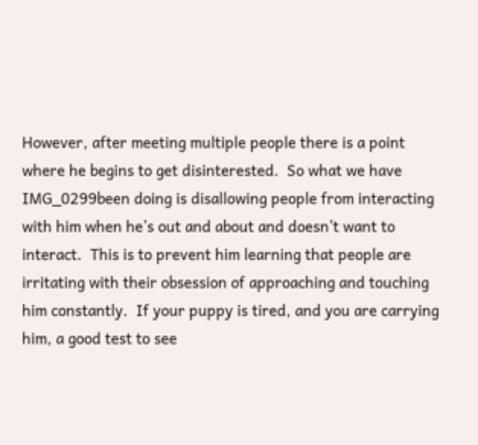However, after meeting multiple people there is a point where he begins to get disinterested.  So what we have IMG_0299been doing is disallowing people from interacting with him when he’s out and about and doesn’t want to interact.  This is to prevent him learning that people are irritating with their obsession of approaching and touching him constantly.  If your puppy is tired, and you are carrying him, a good test to see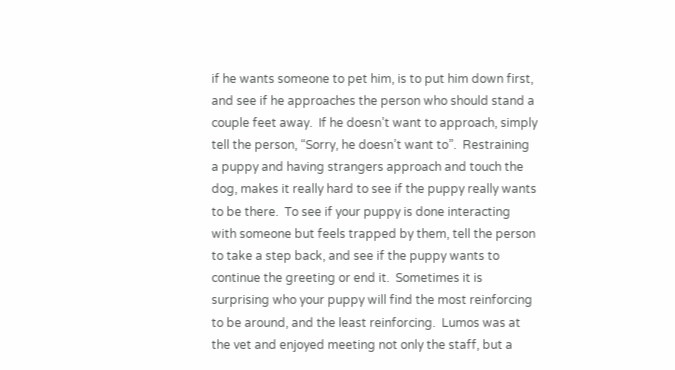if he wants someone to pet him, is to put him down first, and see if he approaches the person who should stand a couple feet away.  If he doesn’t want to approach, simply tell the person, “Sorry, he doesn’t want to”.  Restraining a puppy and having strangers approach and touch the dog, makes it really hard to see if the puppy really wants to be there.  To see if your puppy is done interacting with someone but feels trapped by them, tell the person to take a step back, and see if the puppy wants to continue the greeting or end it.  Sometimes it is surprising who your puppy will find the most reinforcing to be around, and the least reinforcing.  Lumos was at the vet and enjoyed meeting not only the staff, but a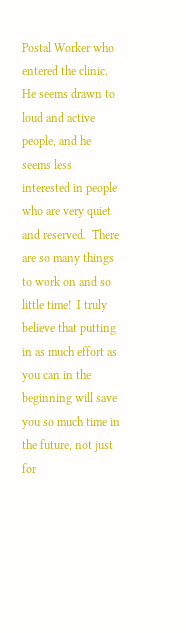Postal Worker who entered the clinic.  He seems drawn to loud and active people, and he seems less interested in people who are very quiet and reserved.  There are so many things to work on and so little time!  I truly believe that putting in as much effort as you can in the beginning will save you so much time in the future, not just for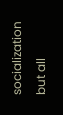socialization but all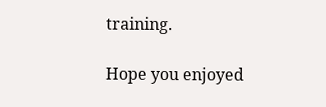training.

Hope you enjoyed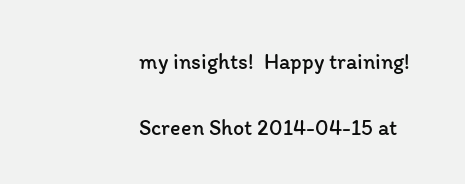my insights!  Happy training!

Screen Shot 2014-04-15 at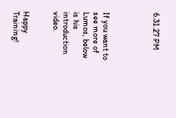6.31.27 PM




If you want to see more of Lumos, below is his introduction video.


Happy Training!